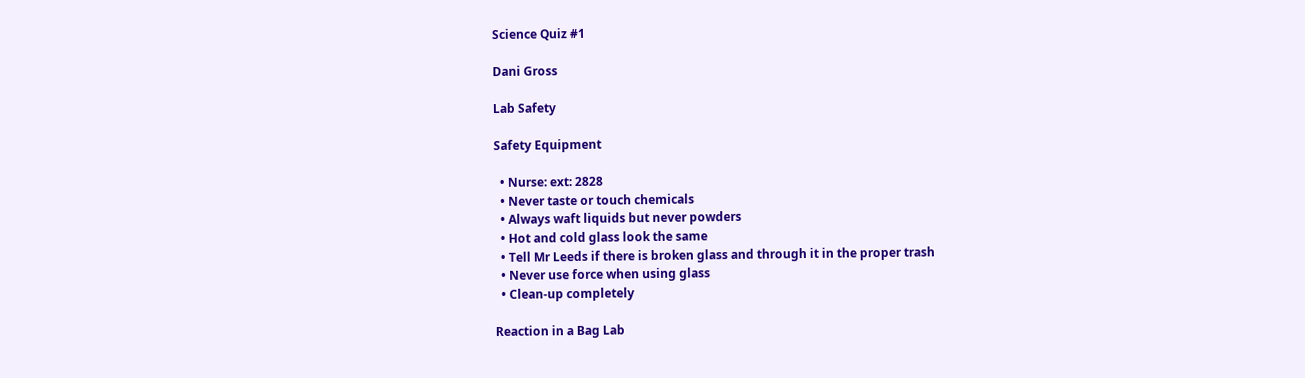Science Quiz #1

Dani Gross

Lab Safety

Safety Equipment

  • Nurse: ext: 2828
  • Never taste or touch chemicals
  • Always waft liquids but never powders
  • Hot and cold glass look the same
  • Tell Mr Leeds if there is broken glass and through it in the proper trash
  • Never use force when using glass
  • Clean-up completely

Reaction in a Bag Lab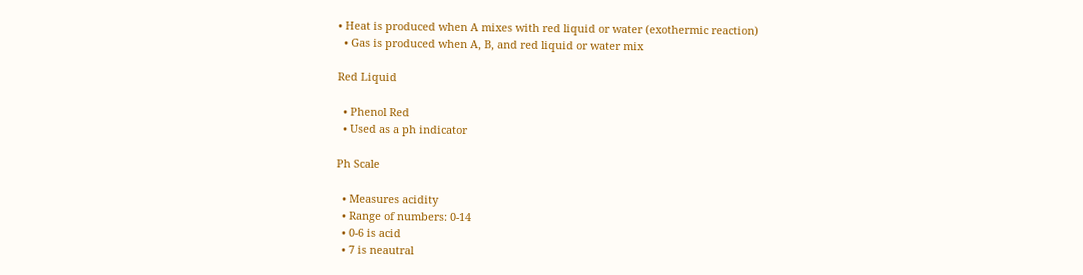• Heat is produced when A mixes with red liquid or water (exothermic reaction)
  • Gas is produced when A, B, and red liquid or water mix

Red Liquid

  • Phenol Red
  • Used as a ph indicator

Ph Scale

  • Measures acidity
  • Range of numbers: 0-14
  • 0-6 is acid
  • 7 is neautral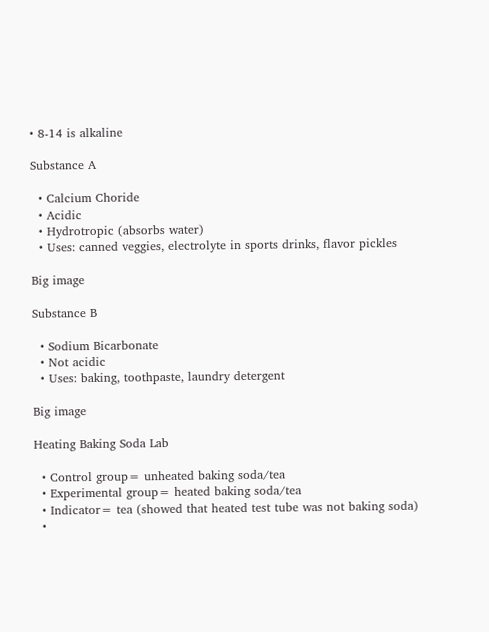• 8-14 is alkaline

Substance A

  • Calcium Choride
  • Acidic
  • Hydrotropic (absorbs water)
  • Uses: canned veggies, electrolyte in sports drinks, flavor pickles

Big image

Substance B

  • Sodium Bicarbonate
  • Not acidic
  • Uses: baking, toothpaste, laundry detergent

Big image

Heating Baking Soda Lab

  • Control group= unheated baking soda/tea
  • Experimental group= heated baking soda/tea
  • Indicator= tea (showed that heated test tube was not baking soda)
  •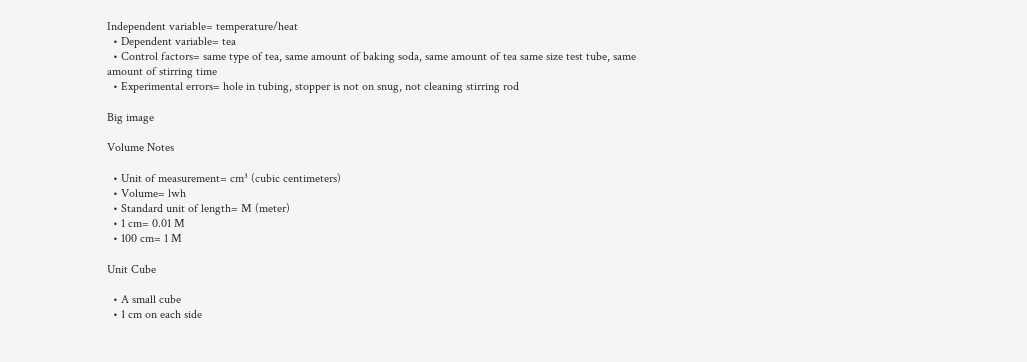Independent variable= temperature/heat
  • Dependent variable= tea
  • Control factors= same type of tea, same amount of baking soda, same amount of tea same size test tube, same amount of stirring time
  • Experimental errors= hole in tubing, stopper is not on snug, not cleaning stirring rod

Big image

Volume Notes

  • Unit of measurement= cm³ (cubic centimeters)
  • Volume= lwh
  • Standard unit of length= M (meter)
  • 1 cm= 0.01 M
  • 100 cm= 1 M

Unit Cube

  • A small cube
  • 1 cm on each side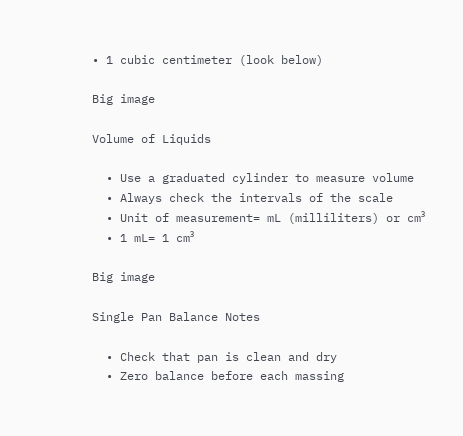• 1 cubic centimeter (look below)

Big image

Volume of Liquids

  • Use a graduated cylinder to measure volume
  • Always check the intervals of the scale
  • Unit of measurement= mL (milliliters) or cm³
  • 1 mL= 1 cm³

Big image

Single Pan Balance Notes

  • Check that pan is clean and dry
  • Zero balance before each massing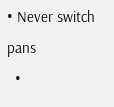• Never switch pans
  •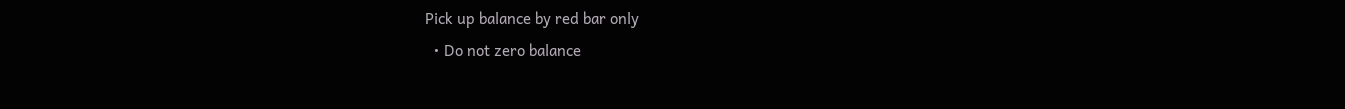Pick up balance by red bar only
  • Do not zero balance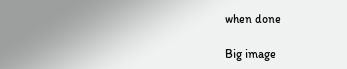when done

Big image